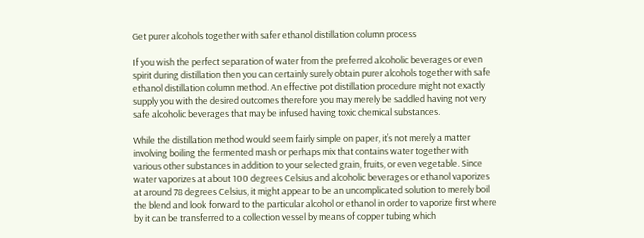Get purer alcohols together with safer ethanol distillation column process

If you wish the perfect separation of water from the preferred alcoholic beverages or even spirit during distillation then you can certainly surely obtain purer alcohols together with safe ethanol distillation column method. An effective pot distillation procedure might not exactly supply you with the desired outcomes therefore you may merely be saddled having not very safe alcoholic beverages that may be infused having toxic chemical substances.

While the distillation method would seem fairly simple on paper, it’s not merely a matter involving boiling the fermented mash or perhaps mix that contains water together with various other substances in addition to your selected grain, fruits, or even vegetable. Since water vaporizes at about 100 degrees Celsius and alcoholic beverages or ethanol vaporizes at around 78 degrees Celsius, it might appear to be an uncomplicated solution to merely boil the blend and look forward to the particular alcohol or ethanol in order to vaporize first where by it can be transferred to a collection vessel by means of copper tubing which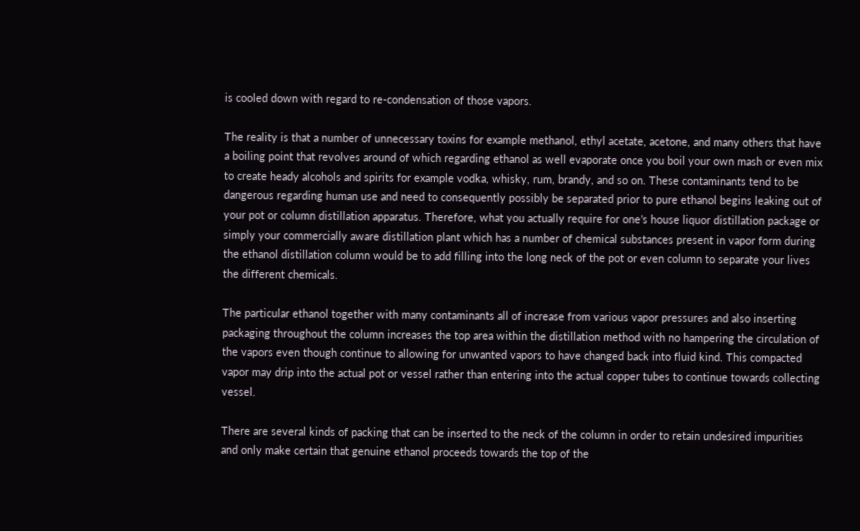is cooled down with regard to re-condensation of those vapors.

The reality is that a number of unnecessary toxins for example methanol, ethyl acetate, acetone, and many others that have a boiling point that revolves around of which regarding ethanol as well evaporate once you boil your own mash or even mix to create heady alcohols and spirits for example vodka, whisky, rum, brandy, and so on. These contaminants tend to be dangerous regarding human use and need to consequently possibly be separated prior to pure ethanol begins leaking out of your pot or column distillation apparatus. Therefore, what you actually require for one’s house liquor distillation package or simply your commercially aware distillation plant which has a number of chemical substances present in vapor form during the ethanol distillation column would be to add filling into the long neck of the pot or even column to separate your lives the different chemicals.

The particular ethanol together with many contaminants all of increase from various vapor pressures and also inserting packaging throughout the column increases the top area within the distillation method with no hampering the circulation of the vapors even though continue to allowing for unwanted vapors to have changed back into fluid kind. This compacted vapor may drip into the actual pot or vessel rather than entering into the actual copper tubes to continue towards collecting vessel.

There are several kinds of packing that can be inserted to the neck of the column in order to retain undesired impurities and only make certain that genuine ethanol proceeds towards the top of the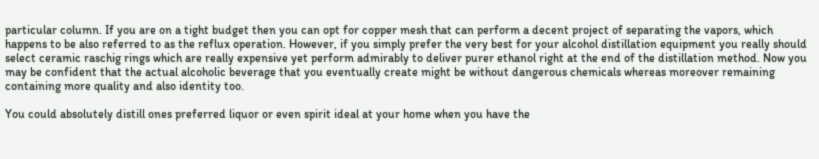particular column. If you are on a tight budget then you can opt for copper mesh that can perform a decent project of separating the vapors, which happens to be also referred to as the reflux operation. However, if you simply prefer the very best for your alcohol distillation equipment you really should select ceramic raschig rings which are really expensive yet perform admirably to deliver purer ethanol right at the end of the distillation method. Now you may be confident that the actual alcoholic beverage that you eventually create might be without dangerous chemicals whereas moreover remaining containing more quality and also identity too.

You could absolutely distill ones preferred liquor or even spirit ideal at your home when you have the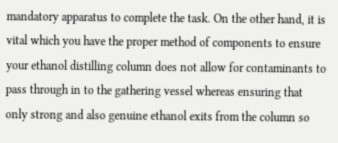mandatory apparatus to complete the task. On the other hand, it is vital which you have the proper method of components to ensure your ethanol distilling column does not allow for contaminants to pass through in to the gathering vessel whereas ensuring that only strong and also genuine ethanol exits from the column so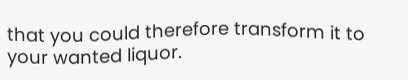that you could therefore transform it to your wanted liquor.